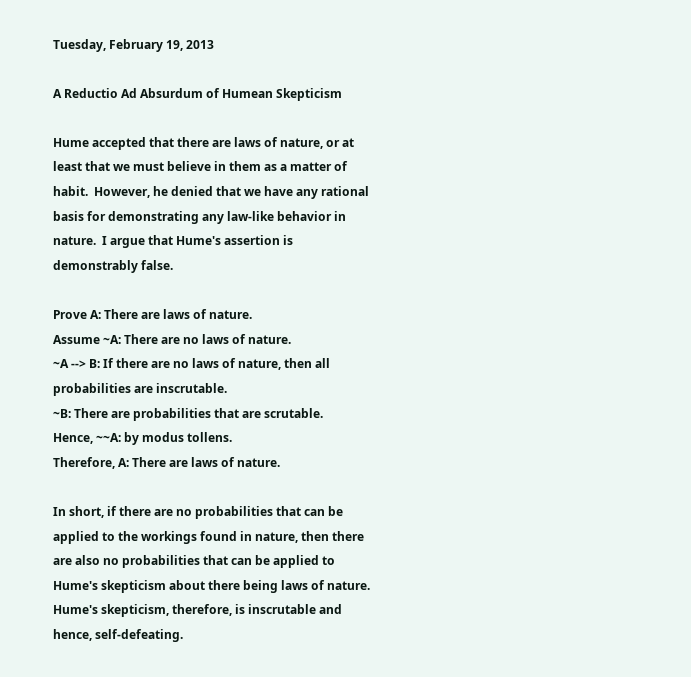Tuesday, February 19, 2013

A Reductio Ad Absurdum of Humean Skepticism

Hume accepted that there are laws of nature, or at least that we must believe in them as a matter of habit.  However, he denied that we have any rational basis for demonstrating any law-like behavior in nature.  I argue that Hume's assertion is demonstrably false.

Prove A: There are laws of nature.
Assume ~A: There are no laws of nature.
~A --> B: If there are no laws of nature, then all probabilities are inscrutable.
~B: There are probabilities that are scrutable.
Hence, ~~A: by modus tollens.
Therefore, A: There are laws of nature.

In short, if there are no probabilities that can be applied to the workings found in nature, then there are also no probabilities that can be applied to Hume's skepticism about there being laws of nature.  Hume's skepticism, therefore, is inscrutable and hence, self-defeating.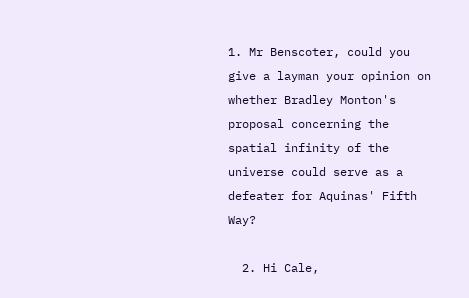1. Mr Benscoter, could you give a layman your opinion on whether Bradley Monton's proposal concerning the spatial infinity of the universe could serve as a defeater for Aquinas' Fifth Way?

  2. Hi Cale,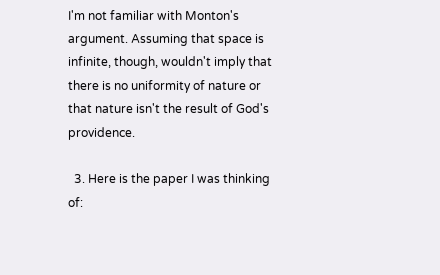I'm not familiar with Monton's argument. Assuming that space is infinite, though, wouldn't imply that there is no uniformity of nature or that nature isn't the result of God's providence.

  3. Here is the paper I was thinking of: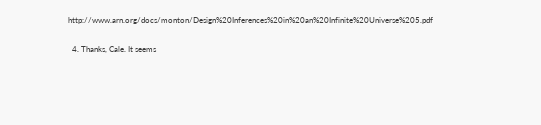http://www.arn.org/docs/monton/Design%20Inferences%20in%20an%20Infinite%20Universe%205.pdf

  4. Thanks, Cale. It seems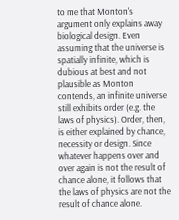to me that Monton's argument only explains away biological design. Even assuming that the universe is spatially infinite, which is dubious at best and not plausible as Monton contends, an infinite universe still exhibits order (e.g. the laws of physics). Order, then, is either explained by chance, necessity or design. Since whatever happens over and over again is not the result of chance alone, it follows that the laws of physics are not the result of chance alone.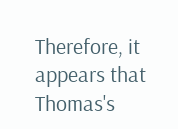Therefore, it appears that Thomas's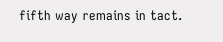fifth way remains in tact.